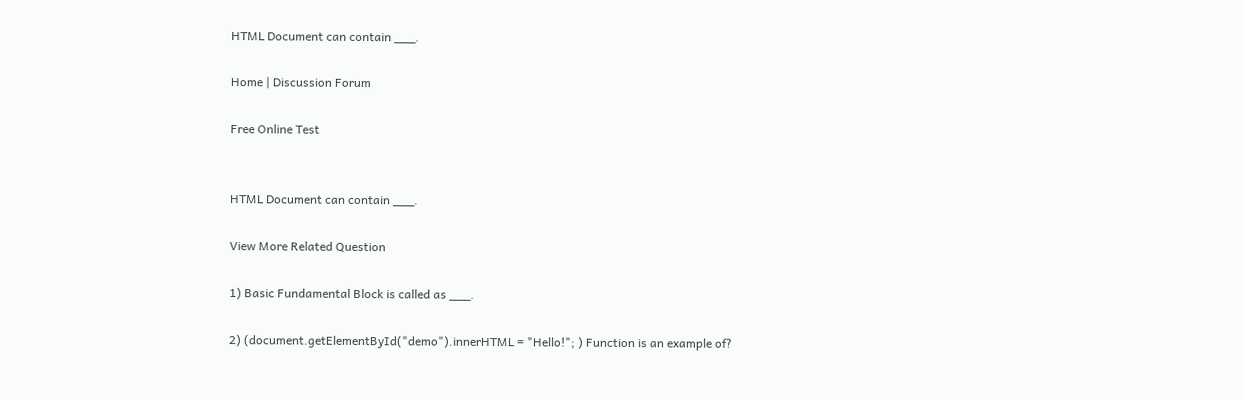HTML Document can contain ___.

Home | Discussion Forum

Free Online Test


HTML Document can contain ___.

View More Related Question

1) Basic Fundamental Block is called as ___.

2) (document.getElementById("demo").innerHTML = "Hello!"; ) Function is an example of?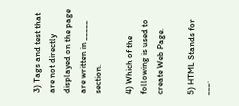3) Tags and test that are not directly displayed on the page are written in _____ section.

4) Which of the following is used to create Web Page.

5) HTML Stands for ___.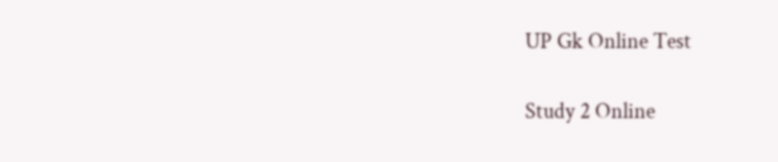UP Gk Online Test

Study 2 Online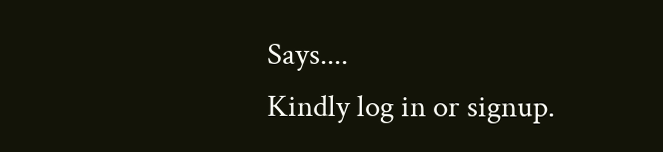Says....
Kindly log in or signup.